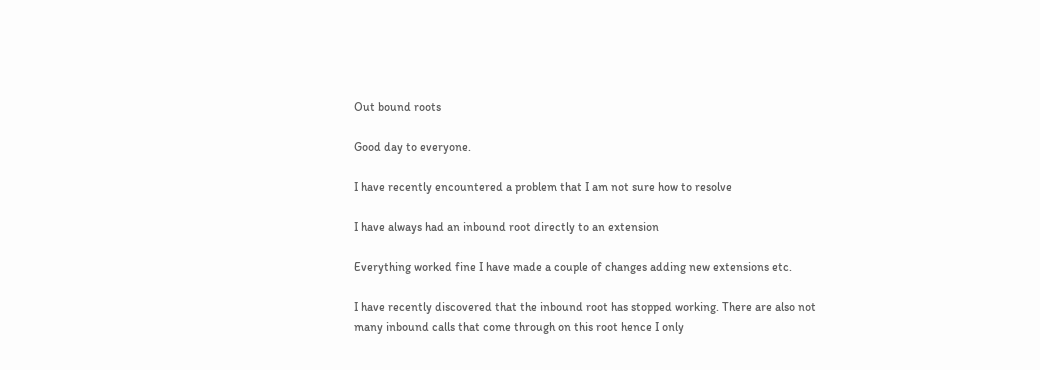Out bound roots

Good day to everyone.

I have recently encountered a problem that I am not sure how to resolve

I have always had an inbound root directly to an extension

Everything worked fine I have made a couple of changes adding new extensions etc.

I have recently discovered that the inbound root has stopped working. There are also not many inbound calls that come through on this root hence I only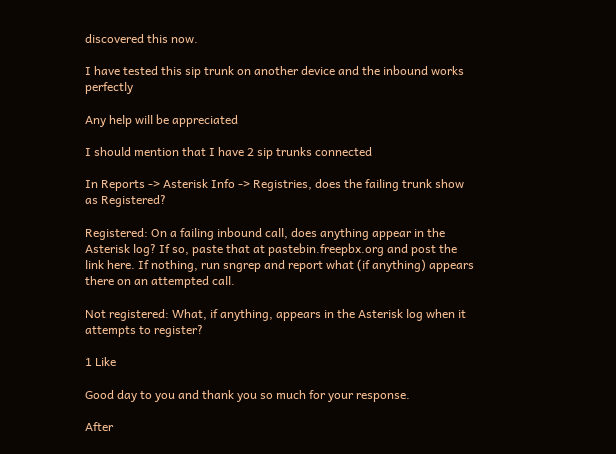discovered this now.

I have tested this sip trunk on another device and the inbound works perfectly

Any help will be appreciated

I should mention that I have 2 sip trunks connected

In Reports -> Asterisk Info -> Registries, does the failing trunk show as Registered?

Registered: On a failing inbound call, does anything appear in the Asterisk log? If so, paste that at pastebin.freepbx.org and post the link here. If nothing, run sngrep and report what (if anything) appears there on an attempted call.

Not registered: What, if anything, appears in the Asterisk log when it attempts to register?

1 Like

Good day to you and thank you so much for your response.

After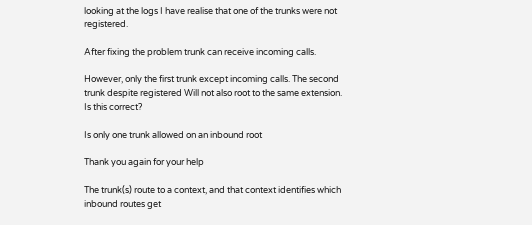looking at the logs I have realise that one of the trunks were not registered.

After fixing the problem trunk can receive incoming calls.

However, only the first trunk except incoming calls. The second trunk despite registered Will not also root to the same extension. Is this correct?

Is only one trunk allowed on an inbound root

Thank you again for your help

The trunk(s) route to a context, and that context identifies which inbound routes get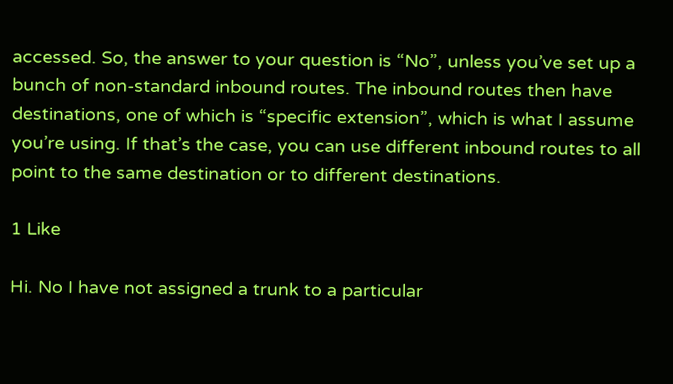accessed. So, the answer to your question is “No”, unless you’ve set up a bunch of non-standard inbound routes. The inbound routes then have destinations, one of which is “specific extension”, which is what I assume you’re using. If that’s the case, you can use different inbound routes to all point to the same destination or to different destinations.

1 Like

Hi. No I have not assigned a trunk to a particular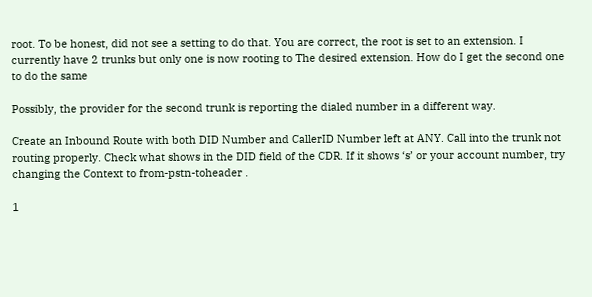root. To be honest, did not see a setting to do that. You are correct, the root is set to an extension. I currently have 2 trunks but only one is now rooting to The desired extension. How do I get the second one to do the same

Possibly, the provider for the second trunk is reporting the dialed number in a different way.

Create an Inbound Route with both DID Number and CallerID Number left at ANY. Call into the trunk not routing properly. Check what shows in the DID field of the CDR. If it shows ‘s’ or your account number, try changing the Context to from-pstn-toheader .

1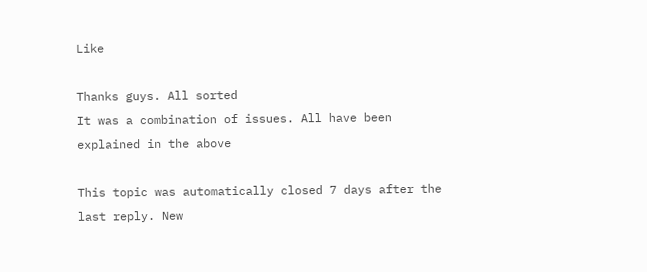Like

Thanks guys. All sorted
It was a combination of issues. All have been explained in the above

This topic was automatically closed 7 days after the last reply. New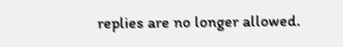replies are no longer allowed.